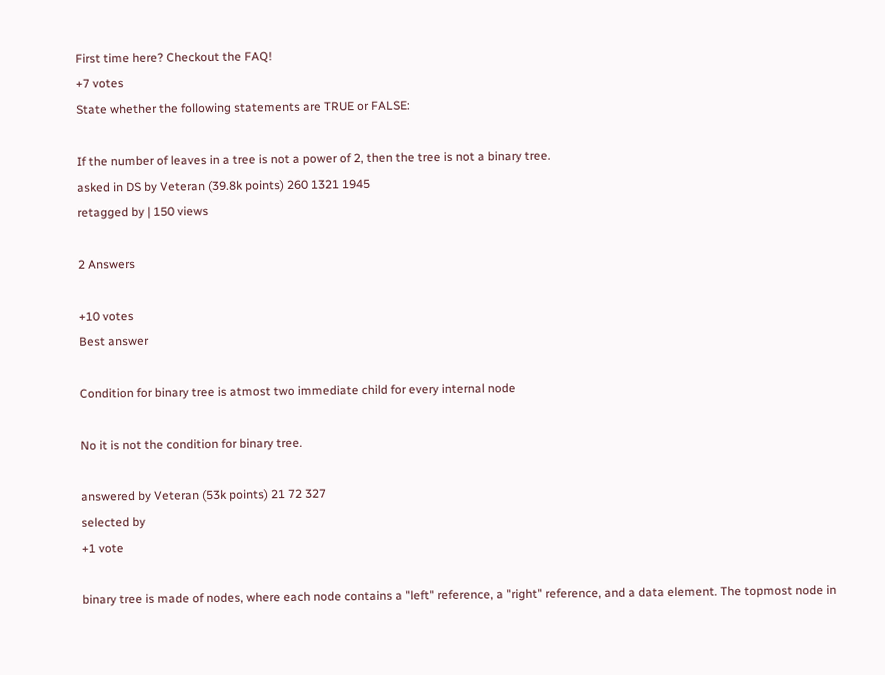First time here? Checkout the FAQ!
+7 votes
State whether the following statements are TRUE or FALSE:

If the number of leaves in a tree is not a power of 2, then the tree is not a binary tree.
asked in DS by Veteran (39.8k points) 260 1321 1945
retagged by | 150 views

2 Answers

+10 votes
Best answer

Condition for binary tree is atmost two immediate child for every internal node

No it is not the condition for binary tree.

answered by Veteran (53k points) 21 72 327
selected by
+1 vote

binary tree is made of nodes, where each node contains a "left" reference, a "right" reference, and a data element. The topmost node in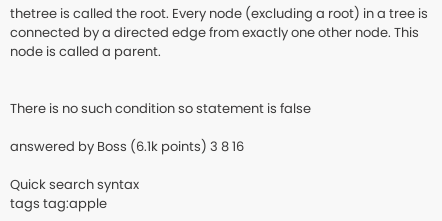thetree is called the root. Every node (excluding a root) in a tree is connected by a directed edge from exactly one other node. This node is called a parent.


There is no such condition so statement is false

answered by Boss (6.1k points) 3 8 16

Quick search syntax
tags tag:apple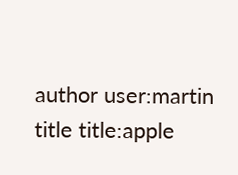author user:martin
title title:apple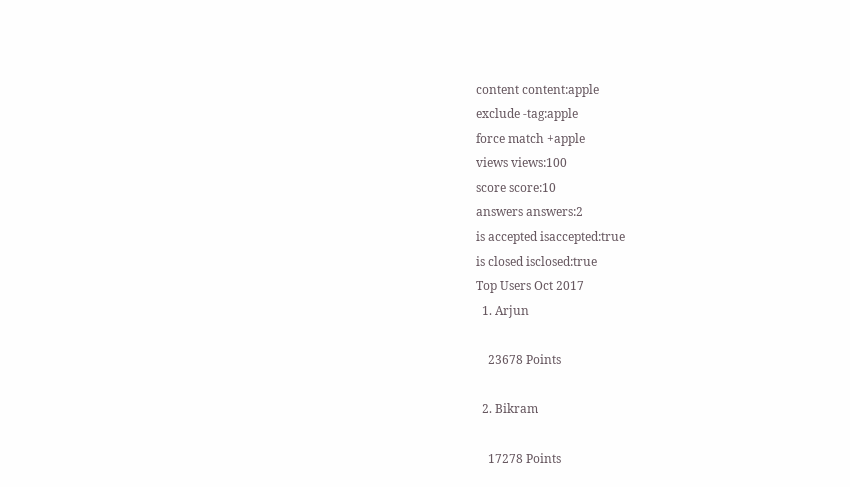content content:apple
exclude -tag:apple
force match +apple
views views:100
score score:10
answers answers:2
is accepted isaccepted:true
is closed isclosed:true
Top Users Oct 2017
  1. Arjun

    23678 Points

  2. Bikram

    17278 Points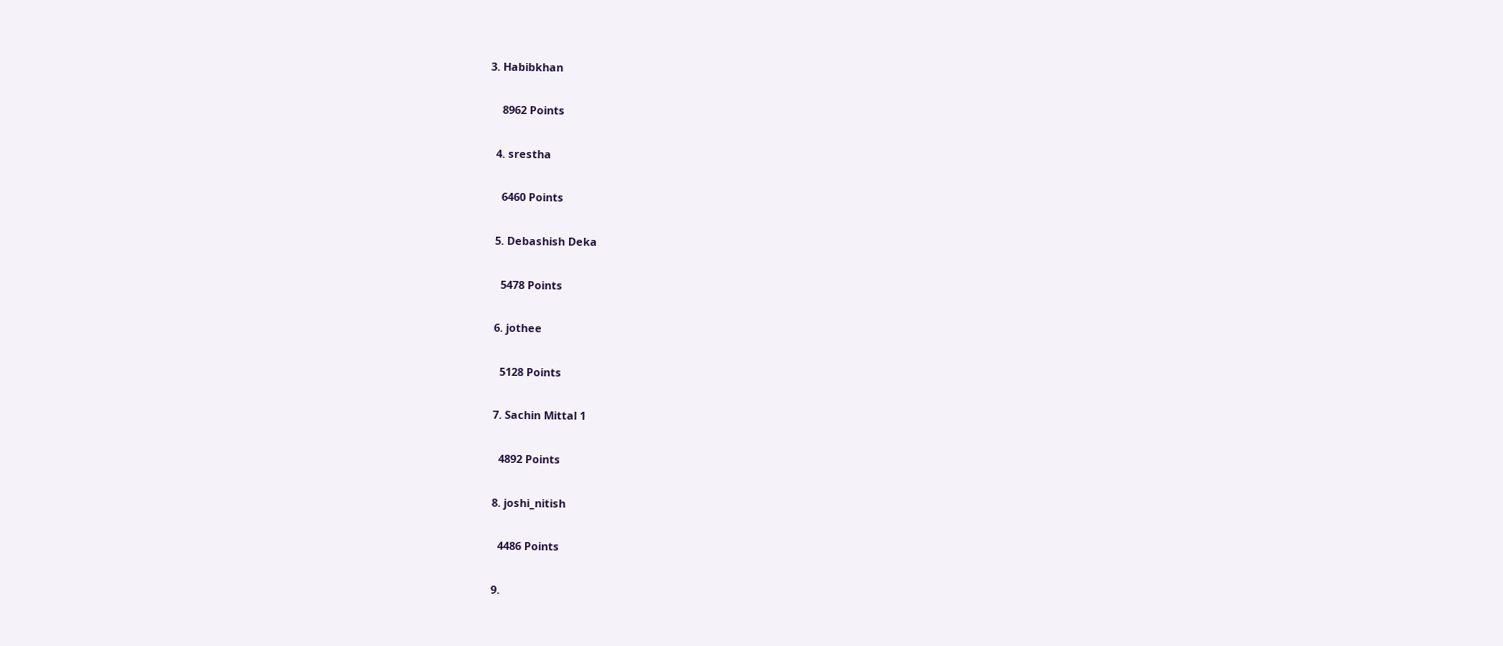3. Habibkhan

    8962 Points

  4. srestha

    6460 Points

  5. Debashish Deka

    5478 Points

  6. jothee

    5128 Points

  7. Sachin Mittal 1

    4892 Points

  8. joshi_nitish

    4486 Points

  9.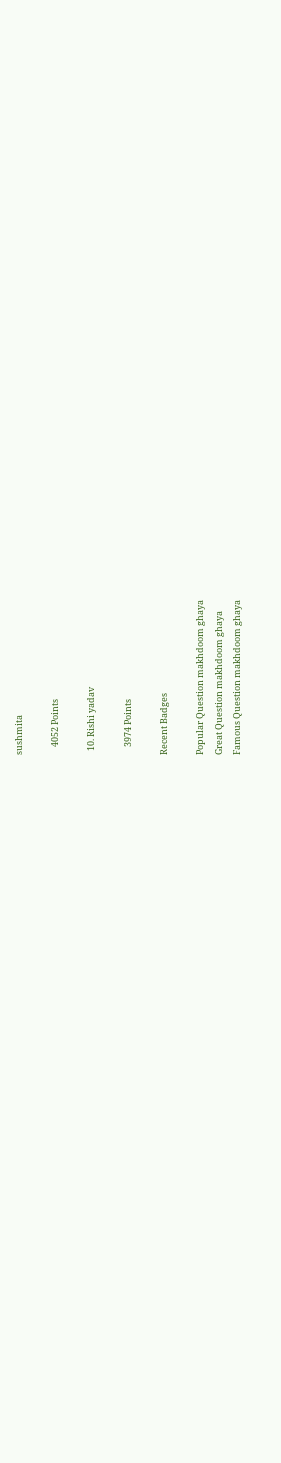sushmita

    4052 Points

  10. Rishi yadav

    3974 Points

Recent Badges

Popular Question makhdoom ghaya
Great Question makhdoom ghaya
Famous Question makhdoom ghaya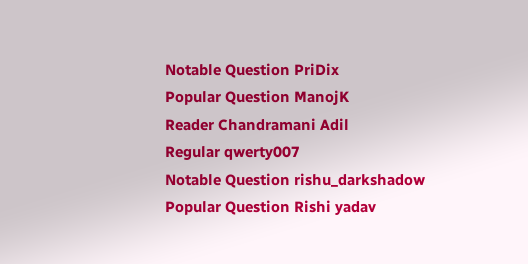Notable Question PriDix
Popular Question ManojK
Reader Chandramani Adil
Regular qwerty007
Notable Question rishu_darkshadow
Popular Question Rishi yadav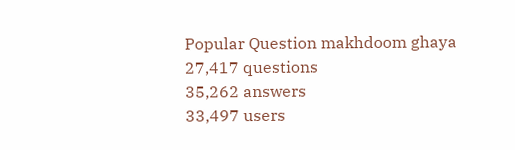Popular Question makhdoom ghaya
27,417 questions
35,262 answers
33,497 users